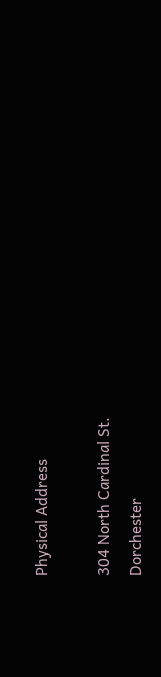Physical Address

304 North Cardinal St.
Dorchester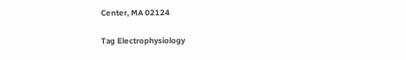Center, MA 02124

Tag Electrophysiology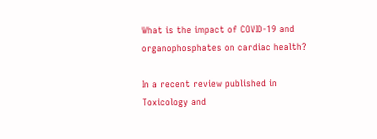What is the impact of COVID-19 and organophosphates on cardiac health?

In a recent review published in Toxicology and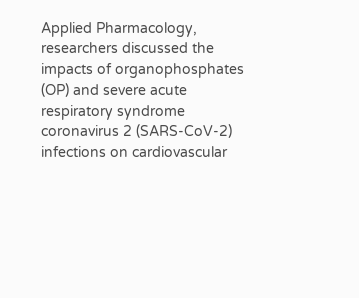Applied Pharmacology, researchers discussed the impacts of organophosphates (OP) and severe acute respiratory syndrome coronavirus 2 (SARS-CoV-2) infections on cardiovascular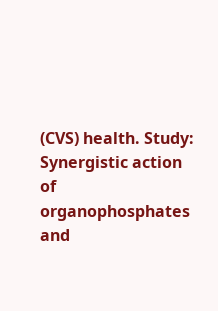(CVS) health. Study: Synergistic action of organophosphates and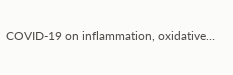COVID-19 on inflammation, oxidative…